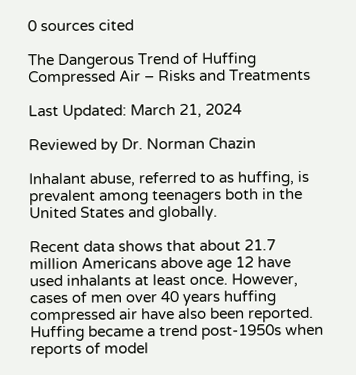0 sources cited

The Dangerous Trend of Huffing Compressed Air – Risks and Treatments

Last Updated: March 21, 2024

Reviewed by Dr. Norman Chazin

Inhalant abuse, referred to as huffing, is prevalent among teenagers both in the United States and globally.

Recent data shows that about 21.7 million Americans above age 12 have used inhalants at least once. However, cases of men over 40 years huffing compressed air have also been reported. Huffing became a trend post-1950s when reports of model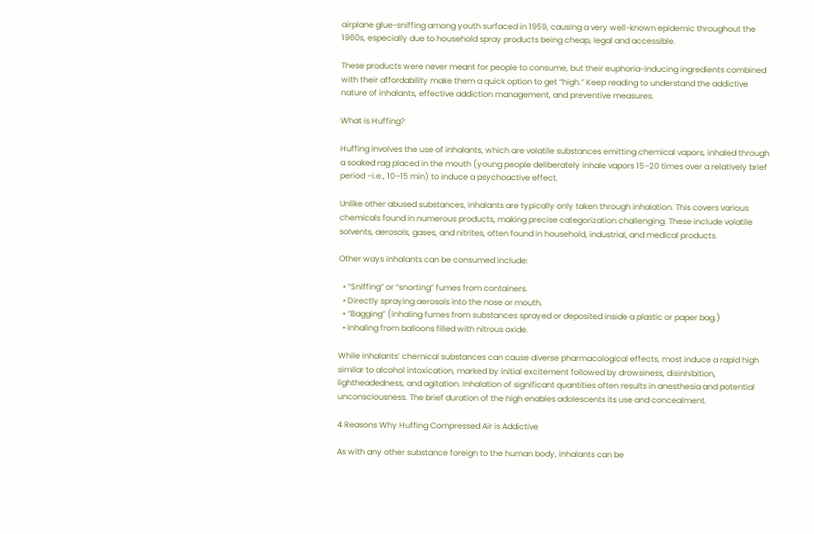airplane glue-sniffing among youth surfaced in 1959, causing a very well-known epidemic throughout the 1960s, especially due to household spray products being cheap, legal and accessible.

These products were never meant for people to consume, but their euphoria-inducing ingredients combined with their affordability make them a quick option to get “high.” Keep reading to understand the addictive nature of inhalants, effective addiction management, and preventive measures.

What is Huffing?

Huffing involves the use of inhalants, which are volatile substances emitting chemical vapors, inhaled through a soaked rag placed in the mouth (young people deliberately inhale vapors 15–20 times over a relatively brief period –i.e., 10–15 min) to induce a psychoactive effect.

Unlike other abused substances, inhalants are typically only taken through inhalation. This covers various chemicals found in numerous products, making precise categorization challenging. These include volatile solvents, aerosols, gases, and nitrites, often found in household, industrial, and medical products.

Other ways inhalants can be consumed include:

  • “Sniffing” or “snorting” fumes from containers.
  • Directly spraying aerosols into the nose or mouth.
  • “Bagging” (inhaling fumes from substances sprayed or deposited inside a plastic or paper bag.)
  • Inhaling from balloons filled with nitrous oxide.

While inhalants’ chemical substances can cause diverse pharmacological effects, most induce a rapid high similar to alcohol intoxication, marked by initial excitement followed by drowsiness, disinhibition, lightheadedness, and agitation. Inhalation of significant quantities often results in anesthesia and potential unconsciousness. The brief duration of the high enables adolescents its use and concealment.

4 Reasons Why Huffing Compressed Air is Addictive

As with any other substance foreign to the human body, inhalants can be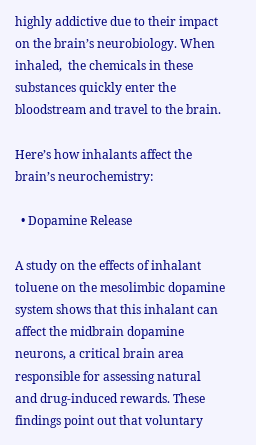highly addictive due to their impact on the brain’s neurobiology. When inhaled,  the chemicals in these substances quickly enter the bloodstream and travel to the brain.

Here’s how inhalants affect the brain’s neurochemistry:

  • Dopamine Release

A study on the effects of inhalant toluene on the mesolimbic dopamine system shows that this inhalant can affect the midbrain dopamine neurons, a critical brain area responsible for assessing natural and drug-induced rewards. These findings point out that voluntary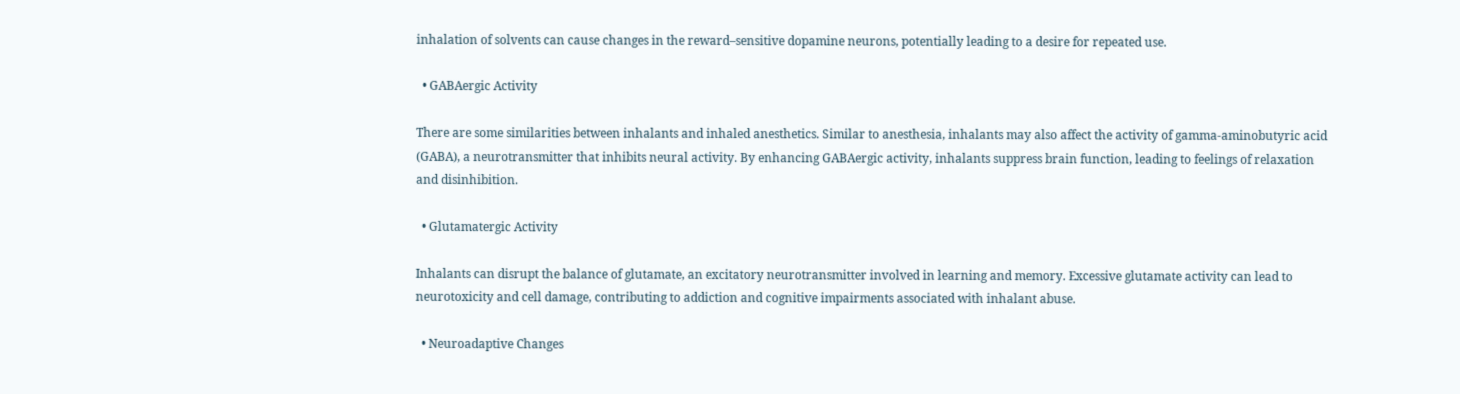inhalation of solvents can cause changes in the reward–sensitive dopamine neurons, potentially leading to a desire for repeated use.

  • GABAergic Activity

There are some similarities between inhalants and inhaled anesthetics. Similar to anesthesia, inhalants may also affect the activity of gamma-aminobutyric acid (GABA), a neurotransmitter that inhibits neural activity. By enhancing GABAergic activity, inhalants suppress brain function, leading to feelings of relaxation and disinhibition.

  • Glutamatergic Activity

Inhalants can disrupt the balance of glutamate, an excitatory neurotransmitter involved in learning and memory. Excessive glutamate activity can lead to neurotoxicity and cell damage, contributing to addiction and cognitive impairments associated with inhalant abuse.

  • Neuroadaptive Changes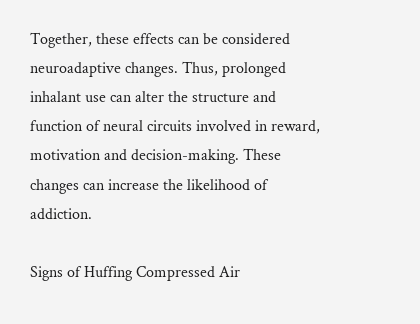Together, these effects can be considered neuroadaptive changes. Thus, prolonged inhalant use can alter the structure and function of neural circuits involved in reward, motivation and decision-making. These changes can increase the likelihood of addiction.

Signs of Huffing Compressed Air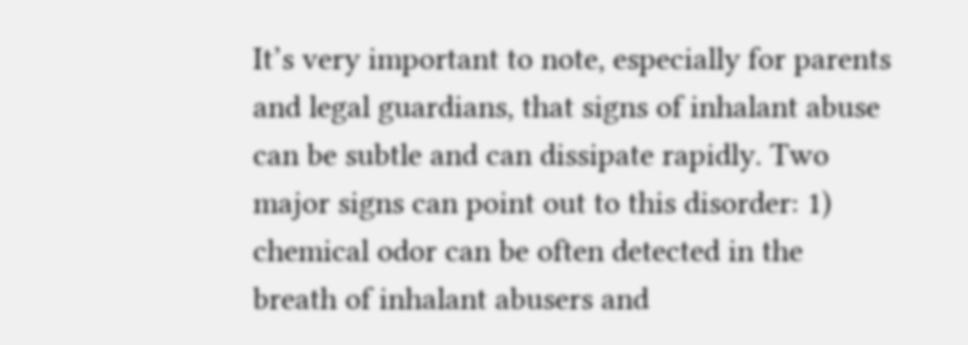It’s very important to note, especially for parents and legal guardians, that signs of inhalant abuse can be subtle and can dissipate rapidly. Two major signs can point out to this disorder: 1) chemical odor can be often detected in the breath of inhalant abusers and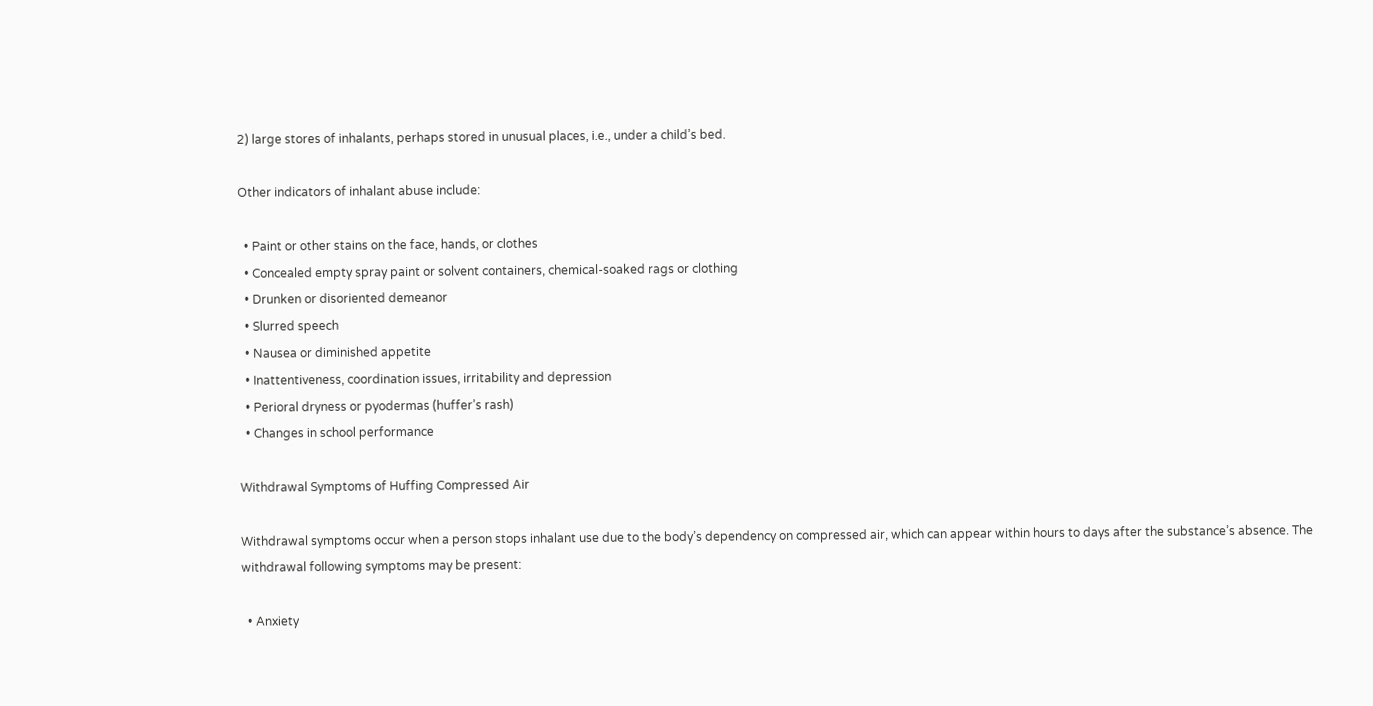2) large stores of inhalants, perhaps stored in unusual places, i.e., under a child’s bed.

Other indicators of inhalant abuse include:

  • Paint or other stains on the face, hands, or clothes
  • Concealed empty spray paint or solvent containers, chemical-soaked rags or clothing
  • Drunken or disoriented demeanor
  • Slurred speech
  • Nausea or diminished appetite
  • Inattentiveness, coordination issues, irritability and depression
  • Perioral dryness or pyodermas (huffer’s rash)
  • Changes in school performance

Withdrawal Symptoms of Huffing Compressed Air

Withdrawal symptoms occur when a person stops inhalant use due to the body’s dependency on compressed air, which can appear within hours to days after the substance’s absence. The withdrawal following symptoms may be present:

  • Anxiety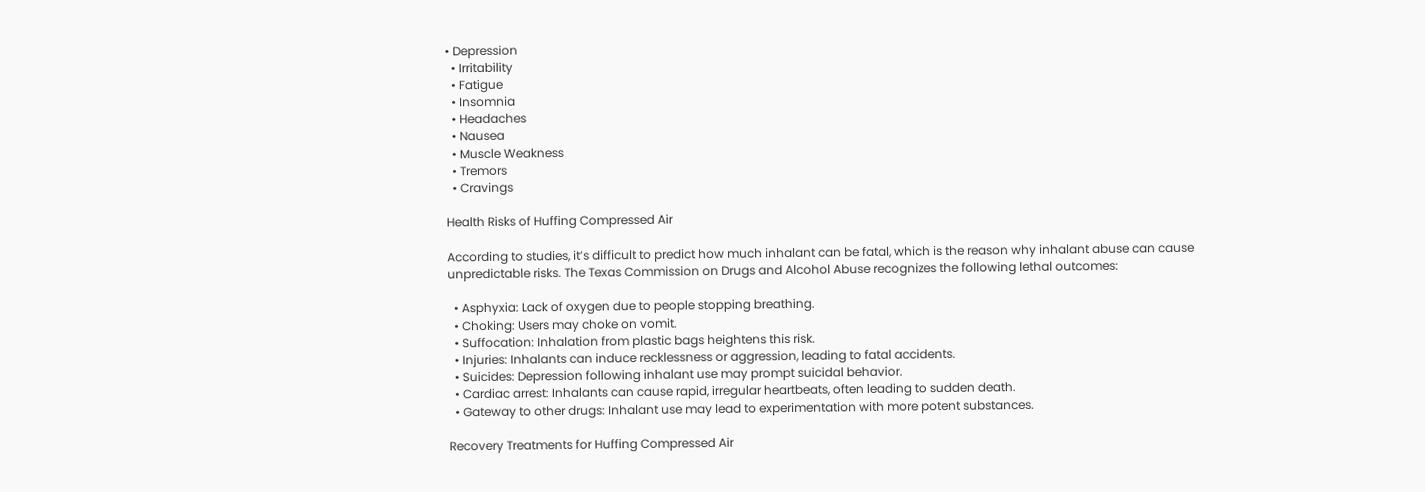• Depression
  • Irritability
  • Fatigue
  • Insomnia
  • Headaches
  • Nausea
  • Muscle Weakness
  • Tremors
  • Cravings

Health Risks of Huffing Compressed Air

According to studies, it’s difficult to predict how much inhalant can be fatal, which is the reason why inhalant abuse can cause unpredictable risks. The Texas Commission on Drugs and Alcohol Abuse recognizes the following lethal outcomes:

  • Asphyxia: Lack of oxygen due to people stopping breathing.
  • Choking: Users may choke on vomit.
  • Suffocation: Inhalation from plastic bags heightens this risk.
  • Injuries: Inhalants can induce recklessness or aggression, leading to fatal accidents.
  • Suicides: Depression following inhalant use may prompt suicidal behavior.
  • Cardiac arrest: Inhalants can cause rapid, irregular heartbeats, often leading to sudden death.
  • Gateway to other drugs: Inhalant use may lead to experimentation with more potent substances.

Recovery Treatments for Huffing Compressed Air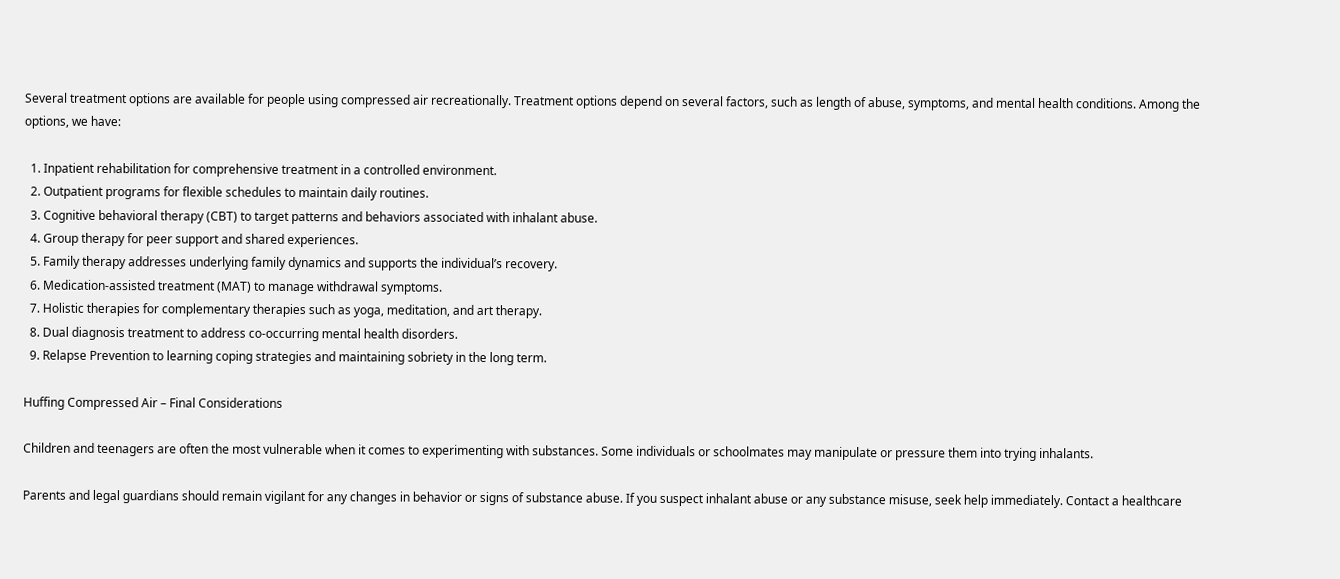Several treatment options are available for people using compressed air recreationally. Treatment options depend on several factors, such as length of abuse, symptoms, and mental health conditions. Among the options, we have:

  1. Inpatient rehabilitation for comprehensive treatment in a controlled environment.
  2. Outpatient programs for flexible schedules to maintain daily routines.
  3. Cognitive behavioral therapy (CBT) to target patterns and behaviors associated with inhalant abuse.
  4. Group therapy for peer support and shared experiences.
  5. Family therapy addresses underlying family dynamics and supports the individual’s recovery.
  6. Medication-assisted treatment (MAT) to manage withdrawal symptoms.
  7. Holistic therapies for complementary therapies such as yoga, meditation, and art therapy.
  8. Dual diagnosis treatment to address co-occurring mental health disorders.
  9. Relapse Prevention to learning coping strategies and maintaining sobriety in the long term.

Huffing Compressed Air – Final Considerations

Children and teenagers are often the most vulnerable when it comes to experimenting with substances. Some individuals or schoolmates may manipulate or pressure them into trying inhalants.

Parents and legal guardians should remain vigilant for any changes in behavior or signs of substance abuse. If you suspect inhalant abuse or any substance misuse, seek help immediately. Contact a healthcare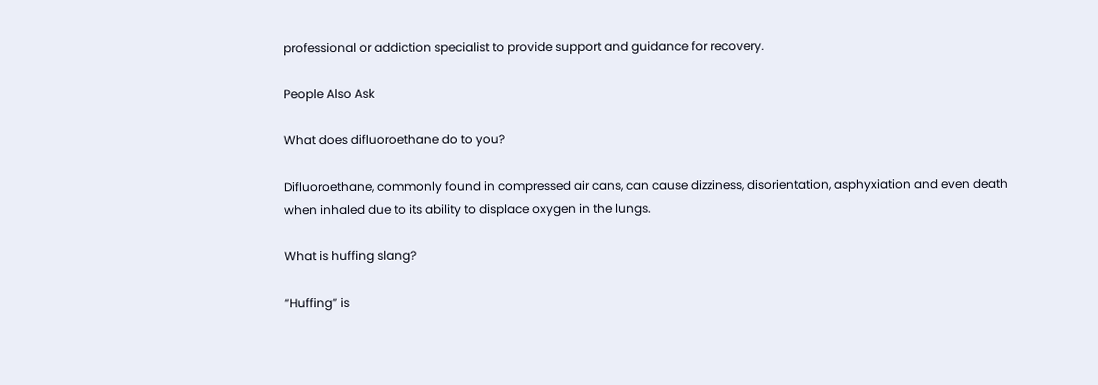professional or addiction specialist to provide support and guidance for recovery.

People Also Ask

What does difluoroethane do to you?

Difluoroethane, commonly found in compressed air cans, can cause dizziness, disorientation, asphyxiation and even death when inhaled due to its ability to displace oxygen in the lungs.

What is huffing slang?

“Huffing” is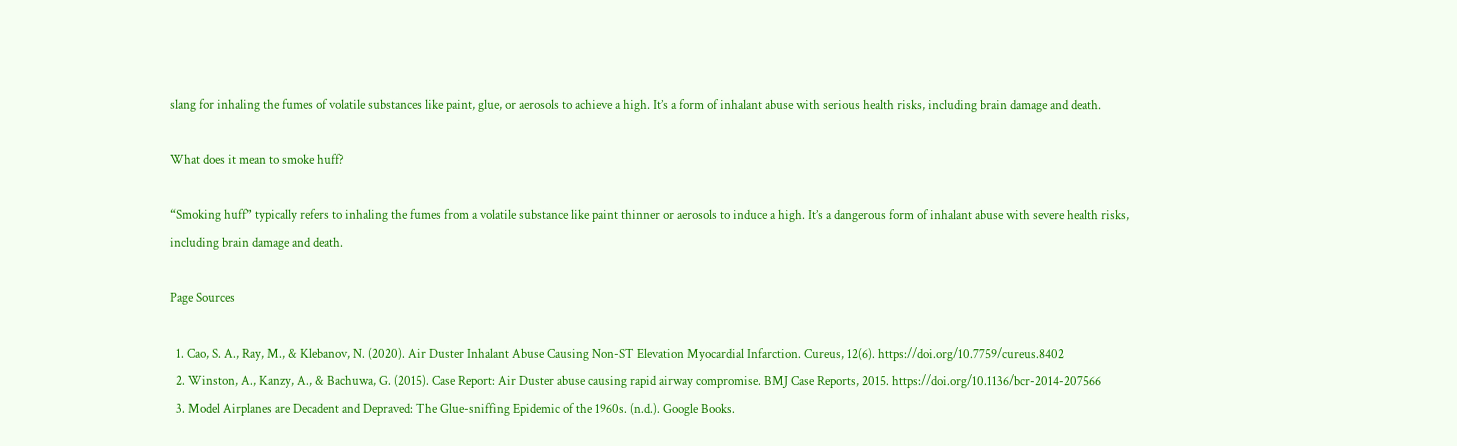slang for inhaling the fumes of volatile substances like paint, glue, or aerosols to achieve a high. It’s a form of inhalant abuse with serious health risks, including brain damage and death.

What does it mean to smoke huff?

“Smoking huff” typically refers to inhaling the fumes from a volatile substance like paint thinner or aerosols to induce a high. It’s a dangerous form of inhalant abuse with severe health risks, including brain damage and death.

Page Sources

  1. Cao, S. A., Ray, M., & Klebanov, N. (2020). Air Duster Inhalant Abuse Causing Non-ST Elevation Myocardial Infarction. Cureus, 12(6). https://doi.org/10.7759/cureus.8402
  2. Winston, A., Kanzy, A., & Bachuwa, G. (2015). Case Report: Air Duster abuse causing rapid airway compromise. BMJ Case Reports, 2015. https://doi.org/10.1136/bcr-2014-207566
  3. Model Airplanes are Decadent and Depraved: The Glue-sniffing Epidemic of the 1960s. (n.d.). Google Books.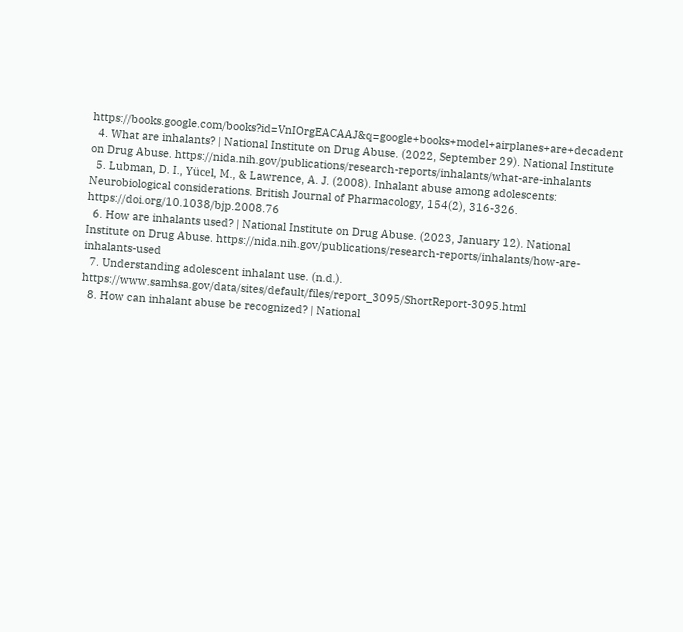https://books.google.com/books?id=VnIOrgEACAAJ&q=google+books+model+airplanes+are+decadent
  4. What are inhalants? | National Institute on Drug Abuse. (2022, September 29). National Institute on Drug Abuse. https://nida.nih.gov/publications/research-reports/inhalants/what-are-inhalants
  5. Lubman, D. I., Yücel, M., & Lawrence, A. J. (2008). Inhalant abuse among adolescents: Neurobiological considerations. British Journal of Pharmacology, 154(2), 316-326. https://doi.org/10.1038/bjp.2008.76
  6. How are inhalants used? | National Institute on Drug Abuse. (2023, January 12). National Institute on Drug Abuse. https://nida.nih.gov/publications/research-reports/inhalants/how-are-inhalants-used
  7. Understanding adolescent inhalant use. (n.d.). https://www.samhsa.gov/data/sites/default/files/report_3095/ShortReport-3095.html
  8. How can inhalant abuse be recognized? | National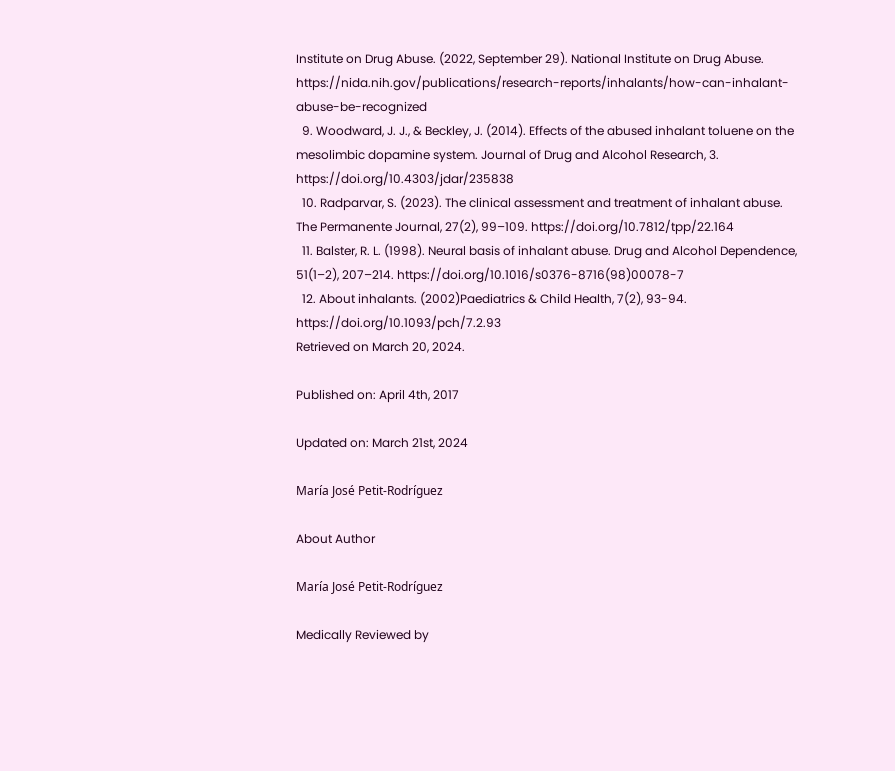Institute on Drug Abuse. (2022, September 29). National Institute on Drug Abuse. https://nida.nih.gov/publications/research-reports/inhalants/how-can-inhalant-abuse-be-recognized
  9. Woodward, J. J., & Beckley, J. (2014). Effects of the abused inhalant toluene on the mesolimbic dopamine system. Journal of Drug and Alcohol Research, 3. https://doi.org/10.4303/jdar/235838
  10. Radparvar, S. (2023). The clinical assessment and treatment of inhalant abuse. The Permanente Journal, 27(2), 99–109. https://doi.org/10.7812/tpp/22.164
  11. Balster, R. L. (1998). Neural basis of inhalant abuse. Drug and Alcohol Dependence, 51(1–2), 207–214. https://doi.org/10.1016/s0376-8716(98)00078-7
  12. About inhalants. (2002)Paediatrics & Child Health, 7(2), 93-94. https://doi.org/10.1093/pch/7.2.93
Retrieved on March 20, 2024.

Published on: April 4th, 2017

Updated on: March 21st, 2024

María José Petit-Rodríguez

About Author

María José Petit-Rodríguez

Medically Reviewed by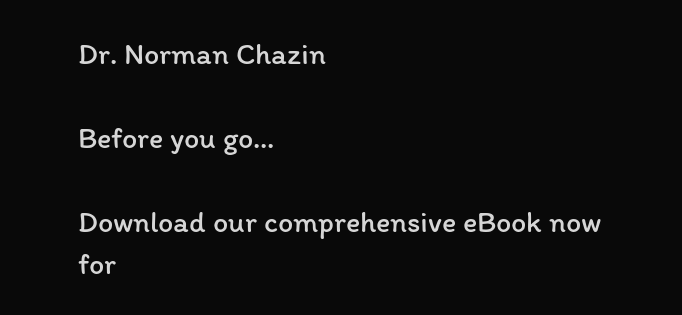Dr. Norman Chazin

Before you go...

Download our comprehensive eBook now for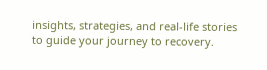insights, strategies, and real-life stories to guide your journey to recovery.